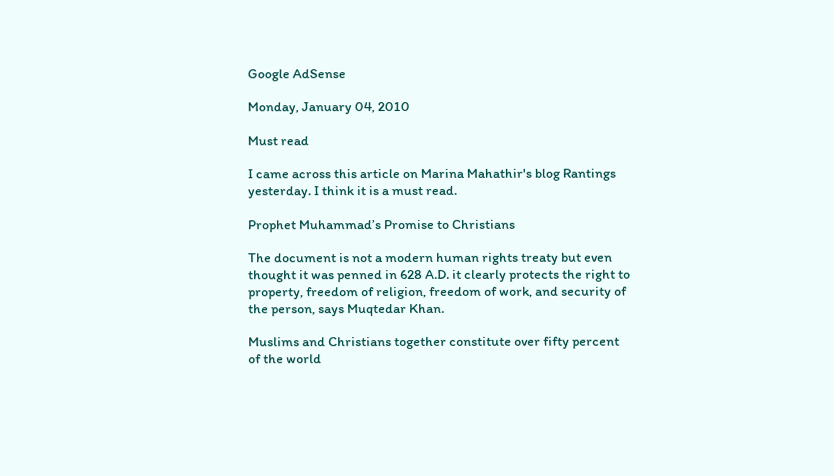Google AdSense

Monday, January 04, 2010

Must read

I came across this article on Marina Mahathir's blog Rantings yesterday. I think it is a must read.

Prophet Muhammad’s Promise to Christians

The document is not a modern human rights treaty but even thought it was penned in 628 A.D. it clearly protects the right to property, freedom of religion, freedom of work, and security of the person, says Muqtedar Khan.

Muslims and Christians together constitute over fifty percent of the world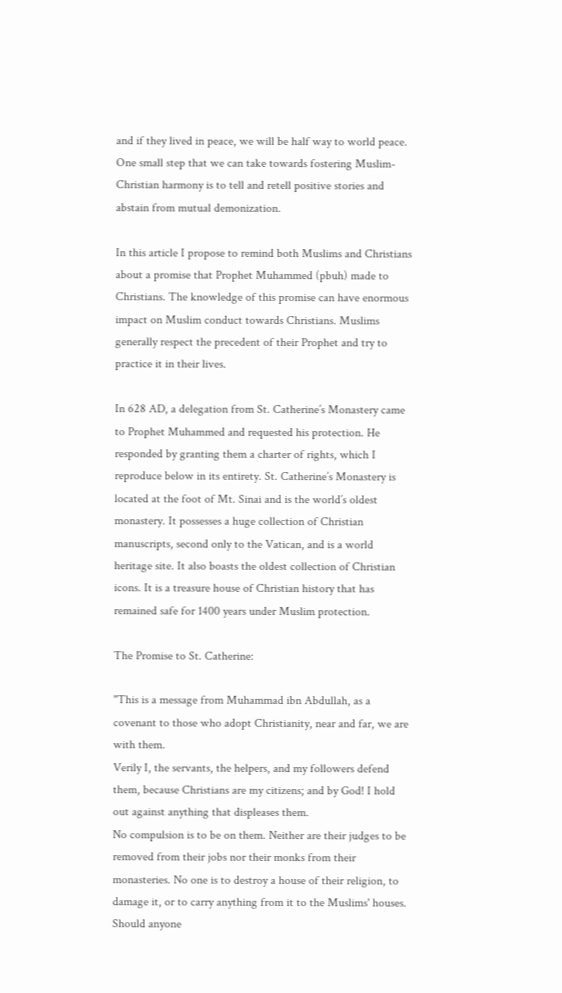and if they lived in peace, we will be half way to world peace. One small step that we can take towards fostering Muslim-Christian harmony is to tell and retell positive stories and abstain from mutual demonization.

In this article I propose to remind both Muslims and Christians about a promise that Prophet Muhammed (pbuh) made to Christians. The knowledge of this promise can have enormous impact on Muslim conduct towards Christians. Muslims generally respect the precedent of their Prophet and try to practice it in their lives.

In 628 AD, a delegation from St. Catherine’s Monastery came to Prophet Muhammed and requested his protection. He responded by granting them a charter of rights, which I reproduce below in its entirety. St. Catherine’s Monastery is located at the foot of Mt. Sinai and is the world’s oldest monastery. It possesses a huge collection of Christian manuscripts, second only to the Vatican, and is a world heritage site. It also boasts the oldest collection of Christian icons. It is a treasure house of Christian history that has remained safe for 1400 years under Muslim protection.

The Promise to St. Catherine:

"This is a message from Muhammad ibn Abdullah, as a covenant to those who adopt Christianity, near and far, we are with them.
Verily I, the servants, the helpers, and my followers defend them, because Christians are my citizens; and by God! I hold out against anything that displeases them.
No compulsion is to be on them. Neither are their judges to be removed from their jobs nor their monks from their monasteries. No one is to destroy a house of their religion, to damage it, or to carry anything from it to the Muslims' houses.
Should anyone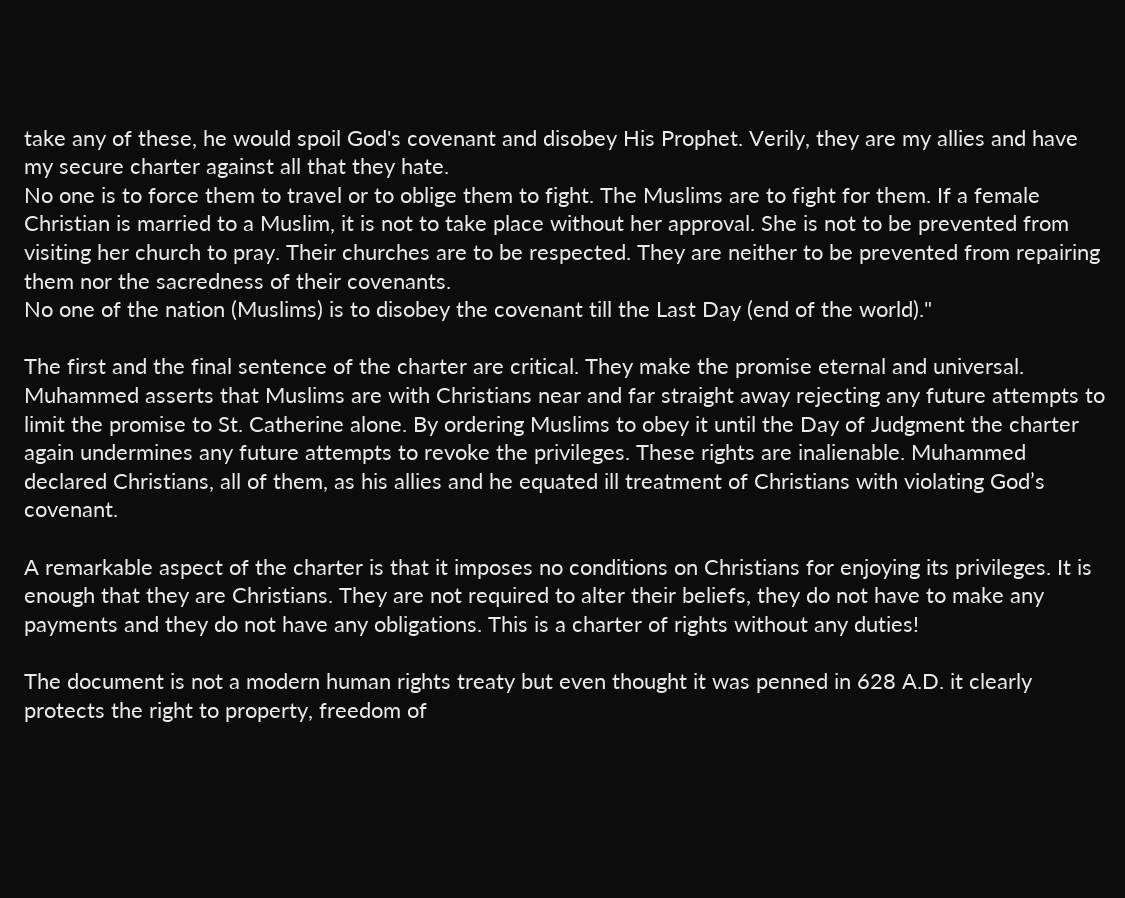take any of these, he would spoil God's covenant and disobey His Prophet. Verily, they are my allies and have my secure charter against all that they hate.
No one is to force them to travel or to oblige them to fight. The Muslims are to fight for them. If a female Christian is married to a Muslim, it is not to take place without her approval. She is not to be prevented from visiting her church to pray. Their churches are to be respected. They are neither to be prevented from repairing them nor the sacredness of their covenants.
No one of the nation (Muslims) is to disobey the covenant till the Last Day (end of the world)."

The first and the final sentence of the charter are critical. They make the promise eternal and universal. Muhammed asserts that Muslims are with Christians near and far straight away rejecting any future attempts to limit the promise to St. Catherine alone. By ordering Muslims to obey it until the Day of Judgment the charter again undermines any future attempts to revoke the privileges. These rights are inalienable. Muhammed declared Christians, all of them, as his allies and he equated ill treatment of Christians with violating God’s covenant.

A remarkable aspect of the charter is that it imposes no conditions on Christians for enjoying its privileges. It is enough that they are Christians. They are not required to alter their beliefs, they do not have to make any payments and they do not have any obligations. This is a charter of rights without any duties!

The document is not a modern human rights treaty but even thought it was penned in 628 A.D. it clearly protects the right to property, freedom of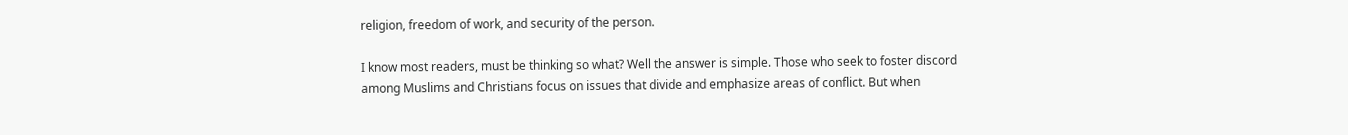religion, freedom of work, and security of the person.

I know most readers, must be thinking so what? Well the answer is simple. Those who seek to foster discord among Muslims and Christians focus on issues that divide and emphasize areas of conflict. But when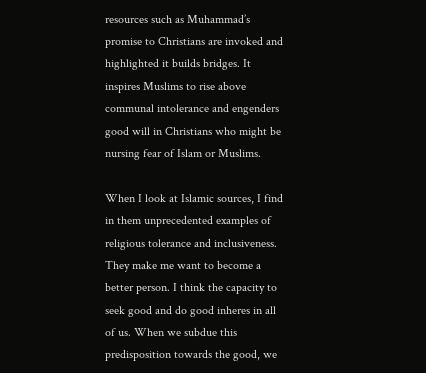resources such as Muhammad’s promise to Christians are invoked and highlighted it builds bridges. It inspires Muslims to rise above communal intolerance and engenders good will in Christians who might be nursing fear of Islam or Muslims.

When I look at Islamic sources, I find in them unprecedented examples of religious tolerance and inclusiveness. They make me want to become a better person. I think the capacity to seek good and do good inheres in all of us. When we subdue this predisposition towards the good, we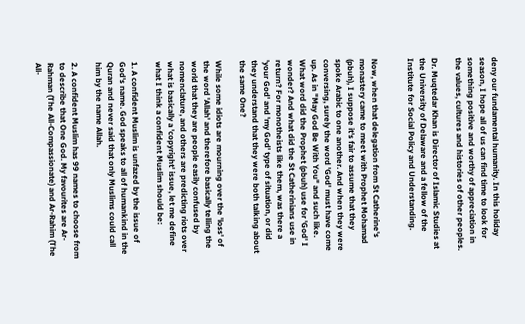deny our fundamental humanity. In this holiday season, I hope all of us can find time to look for something positive and worthy of appreciation in the values, cultures and histories of other peoples.

Dr. Muqtedar Khan is Director of Islamic Studies at the University of Delaware and a fellow of the Institute for Social Policy and Understanding.


Now, when that delegation from St Catherine's monastery came to meet with Prophet Mohamad (pbuh), I suppose it's fair to assume that they spoke Arabic to one another. And when they were conversing, surely the word 'God' must have come up. As in "May God Be With You" and such like. What word did the Prophet (pbuh) use for 'God' I wonder? And what did the St Catherinians use in return? For monotheists like them, was there a 'your God' and 'my God' type of situation, or did they understand that they were both talking about the same One?

While some idiots are mourning over the 'loss' of the word 'Allah' and therefore basically telling the world that they are people easily confused by nomenclature, and others are predicting riots over what is basically a 'copyright' issue, let me define what I think a confident Muslim should be:

1. A confident Muslim is unfazed by the issue of God's name. God speaks to all of humankind in the Quran and never said that only Muslims could call him by the name Allah.

2. A confident Muslim has 99 names to choose from to describe that One God. My favourites are Ar-Rahman (The All-Compassionate) and Ar-Rahim (The All-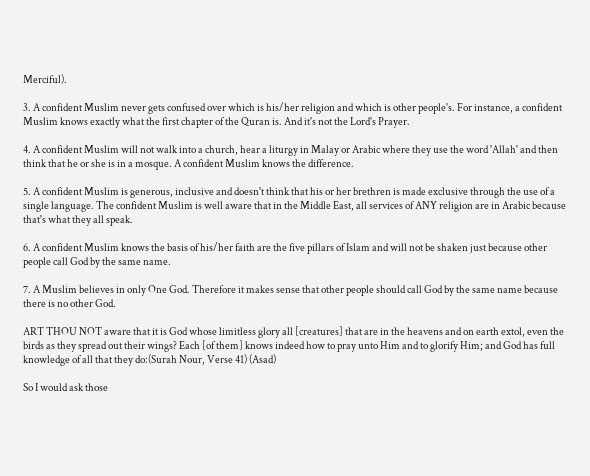Merciful).

3. A confident Muslim never gets confused over which is his/her religion and which is other people's. For instance, a confident Muslim knows exactly what the first chapter of the Quran is. And it's not the Lord's Prayer.

4. A confident Muslim will not walk into a church, hear a liturgy in Malay or Arabic where they use the word 'Allah' and then think that he or she is in a mosque. A confident Muslim knows the difference.

5. A confident Muslim is generous, inclusive and doesn't think that his or her brethren is made exclusive through the use of a single language. The confident Muslim is well aware that in the Middle East, all services of ANY religion are in Arabic because that's what they all speak.

6. A confident Muslim knows the basis of his/her faith are the five pillars of Islam and will not be shaken just because other people call God by the same name.

7. A Muslim believes in only One God. Therefore it makes sense that other people should call God by the same name because there is no other God.

ART THOU NOT aware that it is God whose limitless glory all [creatures] that are in the heavens and on earth extol, even the birds as they spread out their wings? Each [of them] knows indeed how to pray unto Him and to glorify Him; and God has full knowledge of all that they do:(Surah Nour, Verse 41) (Asad)

So I would ask those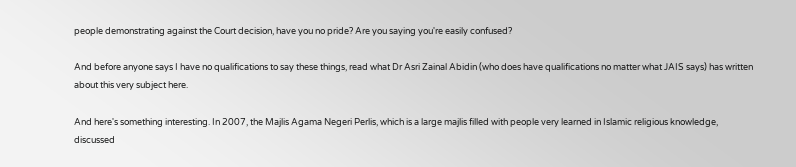people demonstrating against the Court decision, have you no pride? Are you saying you're easily confused?

And before anyone says I have no qualifications to say these things, read what Dr Asri Zainal Abidin (who does have qualifications no matter what JAIS says) has written about this very subject here.

And here's something interesting. In 2007, the Majlis Agama Negeri Perlis, which is a large majlis filled with people very learned in Islamic religious knowledge, discussed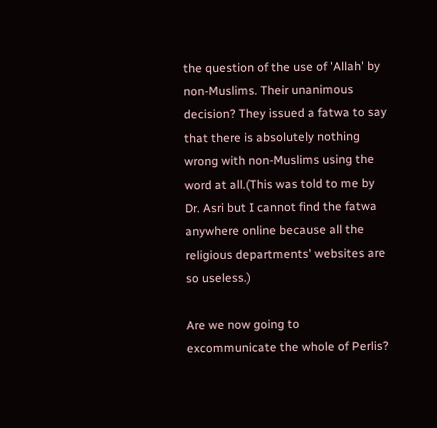the question of the use of 'Allah' by non-Muslims. Their unanimous decision? They issued a fatwa to say that there is absolutely nothing wrong with non-Muslims using the word at all.(This was told to me by Dr. Asri but I cannot find the fatwa anywhere online because all the religious departments' websites are so useless.)

Are we now going to excommunicate the whole of Perlis?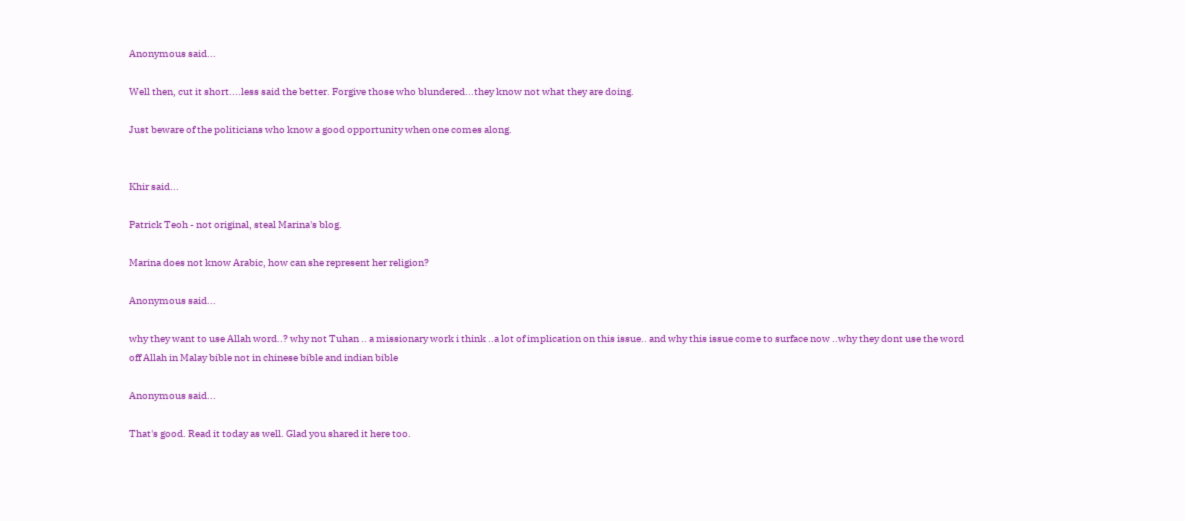Anonymous said...

Well then, cut it short....less said the better. Forgive those who blundered...they know not what they are doing.

Just beware of the politicians who know a good opportunity when one comes along.


Khir said...

Patrick Teoh - not original, steal Marina's blog.

Marina does not know Arabic, how can she represent her religion?

Anonymous said...

why they want to use Allah word..? why not Tuhan .. a missionary work i think ..a lot of implication on this issue.. and why this issue come to surface now ..why they dont use the word off Allah in Malay bible not in chinese bible and indian bible

Anonymous said...

That's good. Read it today as well. Glad you shared it here too.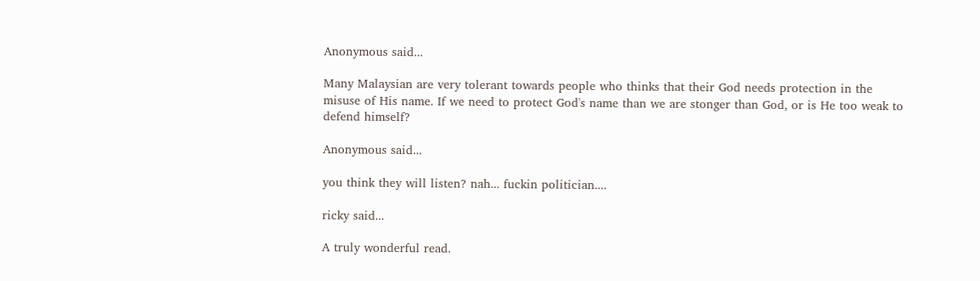Anonymous said...

Many Malaysian are very tolerant towards people who thinks that their God needs protection in the misuse of His name. If we need to protect God's name than we are stonger than God, or is He too weak to defend himself?

Anonymous said...

you think they will listen? nah... fuckin politician....

ricky said...

A truly wonderful read.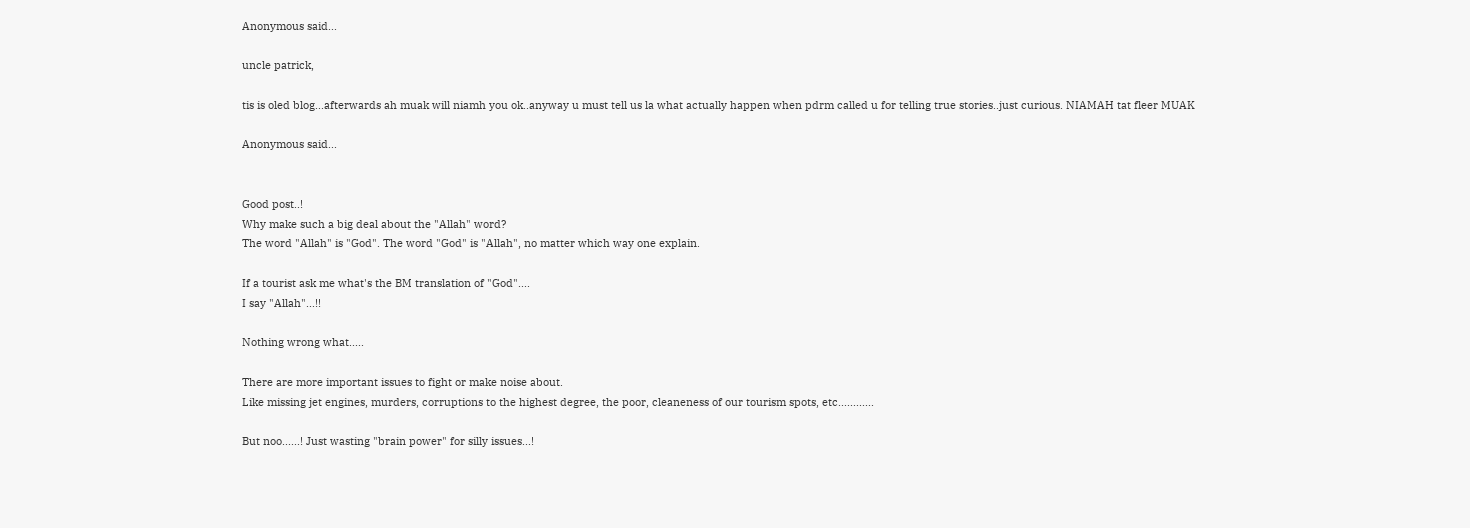Anonymous said...

uncle patrick,

tis is oled blog...afterwards ah muak will niamh you ok..anyway u must tell us la what actually happen when pdrm called u for telling true stories..just curious. NIAMAH tat fleer MUAK

Anonymous said...


Good post..!
Why make such a big deal about the "Allah" word?
The word "Allah" is "God". The word "God" is "Allah", no matter which way one explain.

If a tourist ask me what's the BM translation of "God"....
I say "Allah"...!!

Nothing wrong what.....

There are more important issues to fight or make noise about.
Like missing jet engines, murders, corruptions to the highest degree, the poor, cleaneness of our tourism spots, etc............

But noo......! Just wasting "brain power" for silly issues...!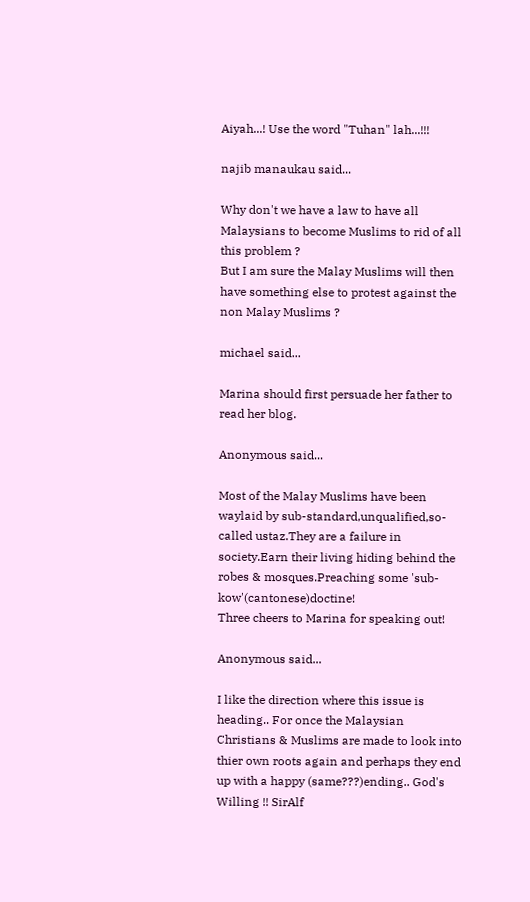Aiyah...! Use the word "Tuhan" lah...!!!

najib manaukau said...

Why don't we have a law to have all Malaysians to become Muslims to rid of all this problem ?
But I am sure the Malay Muslims will then have something else to protest against the non Malay Muslims ?

michael said...

Marina should first persuade her father to read her blog.

Anonymous said...

Most of the Malay Muslims have been waylaid by sub-standard,unqualified,so-called ustaz.They are a failure in society.Earn their living hiding behind the robes & mosques.Preaching some 'sub-kow'(cantonese)doctine!
Three cheers to Marina for speaking out!

Anonymous said...

I like the direction where this issue is heading.. For once the Malaysian Christians & Muslims are made to look into thier own roots again and perhaps they end up with a happy (same???)ending.. God's Willing !! SirAlf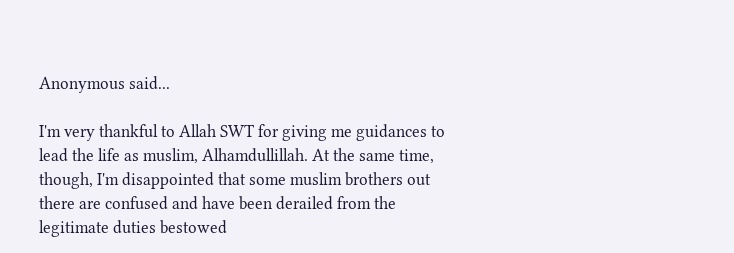Anonymous said...

I'm very thankful to Allah SWT for giving me guidances to lead the life as muslim, Alhamdullillah. At the same time, though, I'm disappointed that some muslim brothers out there are confused and have been derailed from the legitimate duties bestowed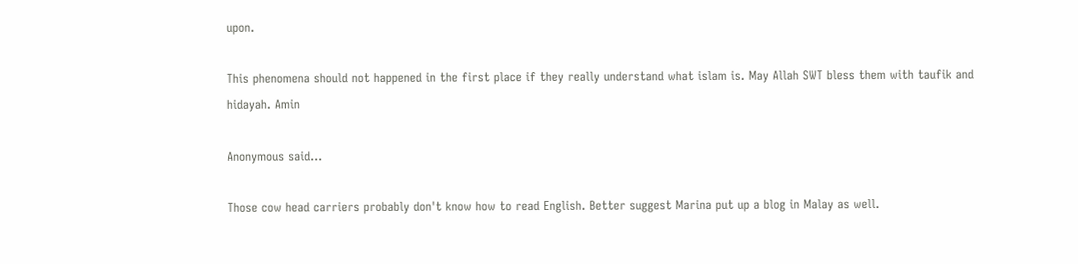upon.

This phenomena should not happened in the first place if they really understand what islam is. May Allah SWT bless them with taufik and hidayah. Amin

Anonymous said...

Those cow head carriers probably don't know how to read English. Better suggest Marina put up a blog in Malay as well.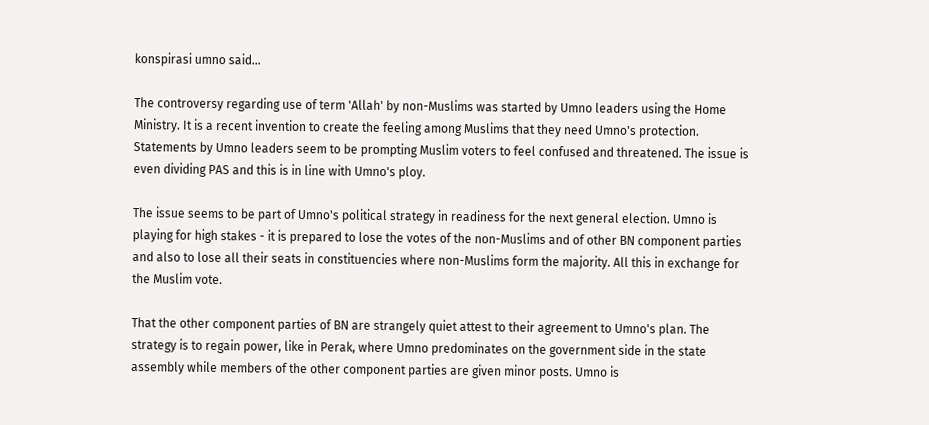konspirasi umno said...

The controversy regarding use of term 'Allah' by non-Muslims was started by Umno leaders using the Home Ministry. It is a recent invention to create the feeling among Muslims that they need Umno's protection. Statements by Umno leaders seem to be prompting Muslim voters to feel confused and threatened. The issue is even dividing PAS and this is in line with Umno's ploy.

The issue seems to be part of Umno's political strategy in readiness for the next general election. Umno is playing for high stakes - it is prepared to lose the votes of the non-Muslims and of other BN component parties and also to lose all their seats in constituencies where non-Muslims form the majority. All this in exchange for the Muslim vote.

That the other component parties of BN are strangely quiet attest to their agreement to Umno's plan. The strategy is to regain power, like in Perak, where Umno predominates on the government side in the state assembly while members of the other component parties are given minor posts. Umno is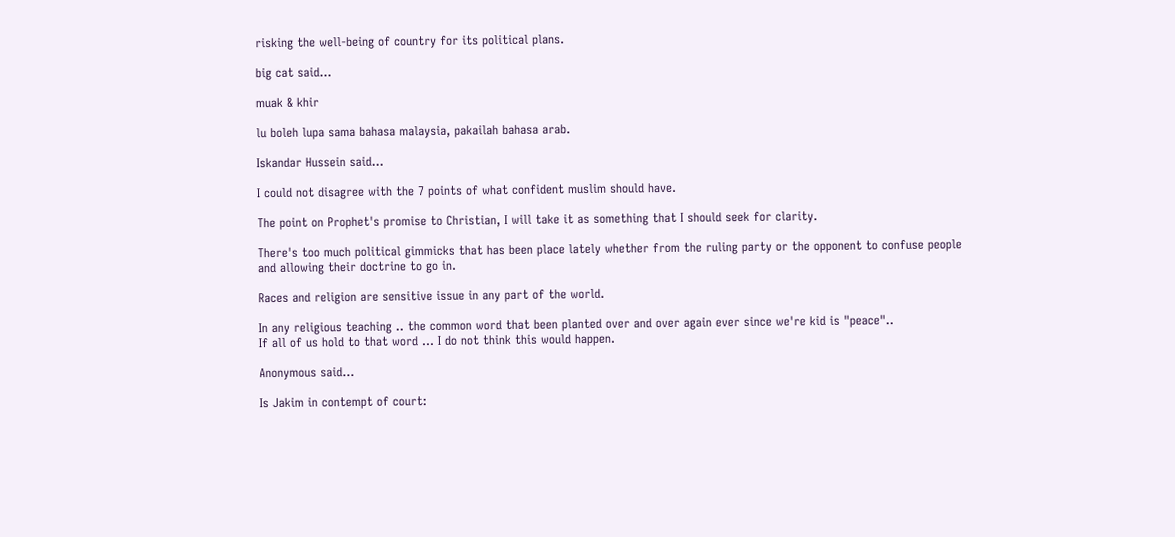risking the well-being of country for its political plans.

big cat said...

muak & khir

lu boleh lupa sama bahasa malaysia, pakailah bahasa arab.

Iskandar Hussein said...

I could not disagree with the 7 points of what confident muslim should have.

The point on Prophet's promise to Christian, I will take it as something that I should seek for clarity.

There's too much political gimmicks that has been place lately whether from the ruling party or the opponent to confuse people and allowing their doctrine to go in.

Races and religion are sensitive issue in any part of the world.

In any religious teaching .. the common word that been planted over and over again ever since we're kid is "peace"..
If all of us hold to that word ... I do not think this would happen.

Anonymous said...

Is Jakim in contempt of court: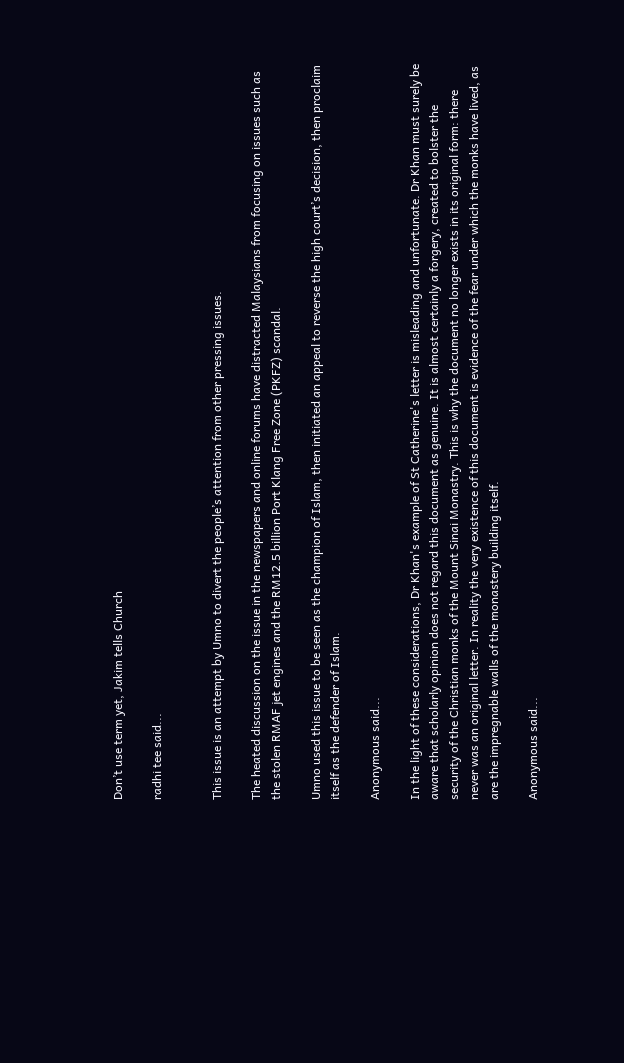Don’t use term yet, Jakim tells Church

radhi tee said...


This issue is an attempt by Umno to divert the people’s attention from other pressing issues.

The heated discussion on the issue in the newspapers and online forums have distracted Malaysians from focusing on issues such as the stolen RMAF jet engines and the RM12.5 billion Port Klang Free Zone (PKFZ) scandal.

Umno used this issue to be seen as the champion of Islam, then initiated an appeal to reverse the high court’s decision, then proclaim itself as the defender of Islam.

Anonymous said...

In the light of these considerations, Dr Khan's example of St Catherine's letter is misleading and unfortunate. Dr Khan must surely be aware that scholarly opinion does not regard this document as genuine. It is almost certainly a forgery, created to bolster the security of the Christian monks of the Mount Sinai Monastry. This is why the document no longer exists in its original form: there never was an original letter. In reality the very existence of this document is evidence of the fear under which the monks have lived, as are the impregnable walls of the monastery building itself.

Anonymous said...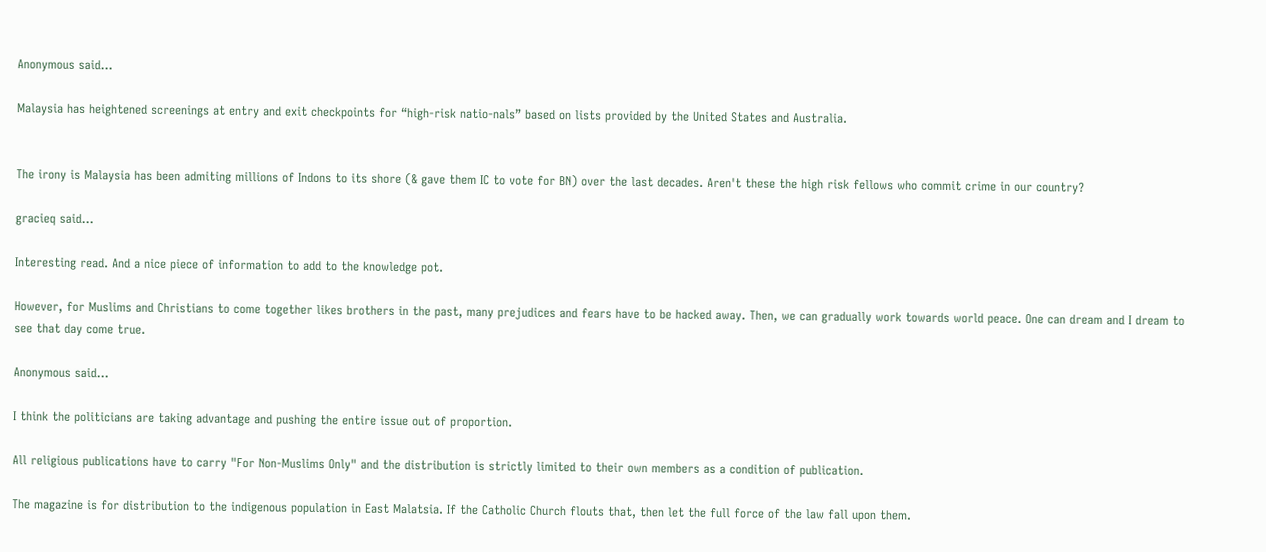Anonymous said...

Malaysia has heightened screenings at entry and exit checkpoints for “high-risk natio-nals” based on lists provided by the United States and Australia.


The irony is Malaysia has been admiting millions of Indons to its shore (& gave them IC to vote for BN) over the last decades. Aren't these the high risk fellows who commit crime in our country?

gracieq said...

Interesting read. And a nice piece of information to add to the knowledge pot.

However, for Muslims and Christians to come together likes brothers in the past, many prejudices and fears have to be hacked away. Then, we can gradually work towards world peace. One can dream and I dream to see that day come true.

Anonymous said...

I think the politicians are taking advantage and pushing the entire issue out of proportion.

All religious publications have to carry "For Non-Muslims Only" and the distribution is strictly limited to their own members as a condition of publication.

The magazine is for distribution to the indigenous population in East Malatsia. If the Catholic Church flouts that, then let the full force of the law fall upon them.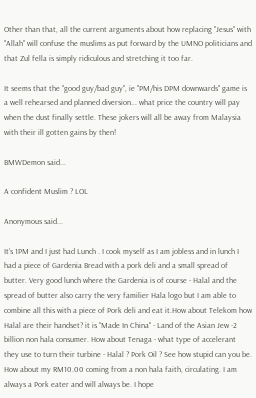Other than that, all the current arguments about how replacing "Jesus" with "Allah" will confuse the muslims as put forward by the UMNO politicians and that Zul fella is simply ridiculous and stretching it too far.

It seems that the "good guy/bad guy", ie "PM/his DPM downwards" game is a well rehearsed and planned diversion... what price the country will pay when the dust finally settle. These jokers will all be away from Malaysia with their ill gotten gains by then!

BMWDemon said...

A confident Muslim ? LOL

Anonymous said...

It's 1PM and I just had Lunch . I cook myself as I am jobless and in lunch I had a piece of Gardenia Bread with a pork deli and a small spread of butter. Very good lunch where the Gardenia is of course - Halal and the spread of butter also carry the very familier Hala logo but I am able to combine all this with a piece of Pork deli and eat it.How about Telekom how Halal are their handset? it is "Made In China" - Land of the Asian Jew -2 billion non hala consumer. How about Tenaga - what type of accelerant they use to turn their turbine - Halal ? Pork Oil ? See how stupid can you be. How about my RM10.00 coming from a non hala faith, circulating. I am always a Pork eater and will always be. I hope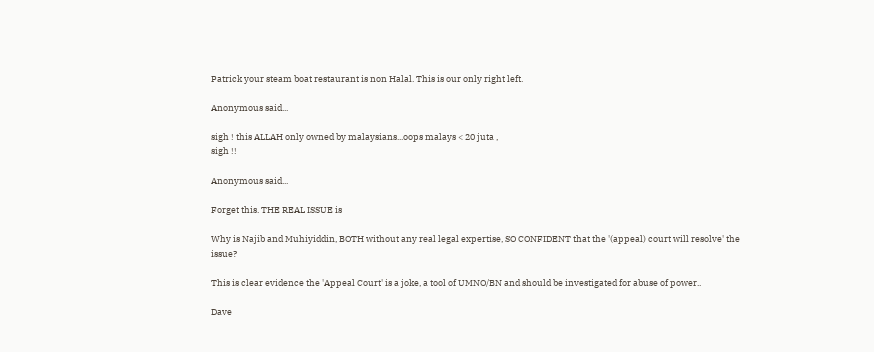Patrick your steam boat restaurant is non Halal. This is our only right left.

Anonymous said...

sigh ! this ALLAH only owned by malaysians...oops malays < 20 juta ,
sigh !!

Anonymous said...

Forget this. THE REAL ISSUE is

Why is Najib and Muhiyiddin, BOTH without any real legal expertise, SO CONFIDENT that the '(appeal) court will resolve' the issue?

This is clear evidence the 'Appeal Court' is a joke, a tool of UMNO/BN and should be investigated for abuse of power..

Dave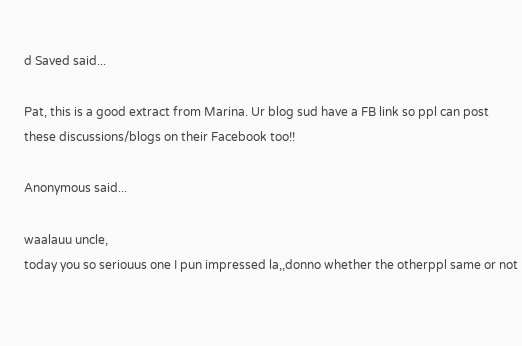d Saved said...

Pat, this is a good extract from Marina. Ur blog sud have a FB link so ppl can post these discussions/blogs on their Facebook too!!

Anonymous said...

waalauu uncle,
today you so seriouus one I pun impressed la,,donno whether the otherppl same or not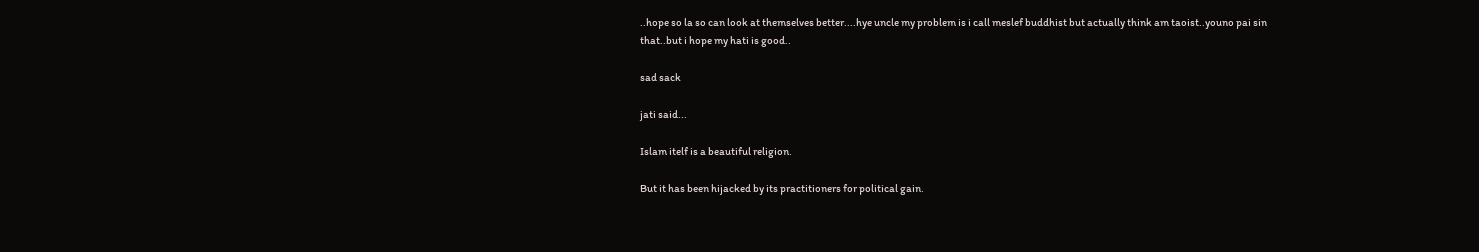..hope so la so can look at themselves better....hye uncle my problem is i call meslef buddhist but actually think am taoist..youno pai sin that..but i hope my hati is good..

sad sack

jati said...

Islam itelf is a beautiful religion.

But it has been hijacked by its practitioners for political gain.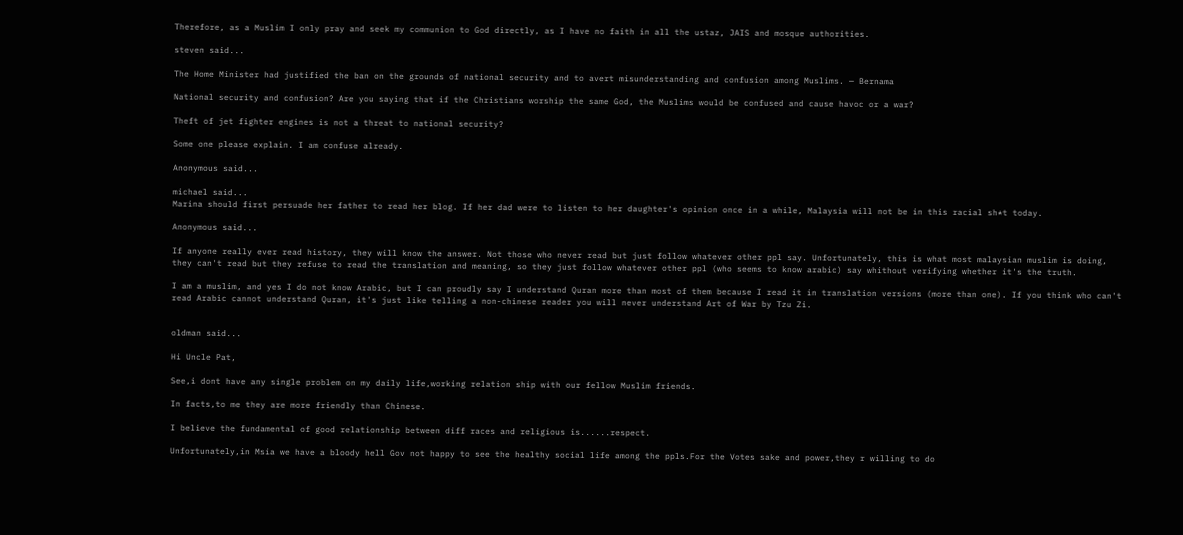Therefore, as a Muslim I only pray and seek my communion to God directly, as I have no faith in all the ustaz, JAIS and mosque authorities.

steven said...

The Home Minister had justified the ban on the grounds of national security and to avert misunderstanding and confusion among Muslims. — Bernama

National security and confusion? Are you saying that if the Christians worship the same God, the Muslims would be confused and cause havoc or a war?

Theft of jet fighter engines is not a threat to national security?

Some one please explain. I am confuse already.

Anonymous said...

michael said...
Marina should first persuade her father to read her blog. If her dad were to listen to her daughter's opinion once in a while, Malaysia will not be in this racial sh*t today.

Anonymous said...

If anyone really ever read history, they will know the answer. Not those who never read but just follow whatever other ppl say. Unfortunately, this is what most malaysian muslim is doing, they can't read but they refuse to read the translation and meaning, so they just follow whatever other ppl (who seems to know arabic) say whithout verifying whether it's the truth.

I am a muslim, and yes I do not know Arabic, but I can proudly say I understand Quran more than most of them because I read it in translation versions (more than one). If you think who can't read Arabic cannot understand Quran, it's just like telling a non-chinese reader you will never understand Art of War by Tzu Zi.


oldman said...

Hi Uncle Pat,

See,i dont have any single problem on my daily life,working relation ship with our fellow Muslim friends.

In facts,to me they are more friendly than Chinese.

I believe the fundamental of good relationship between diff races and religious is......respect.

Unfortunately,in Msia we have a bloody hell Gov not happy to see the healthy social life among the ppls.For the Votes sake and power,they r willing to do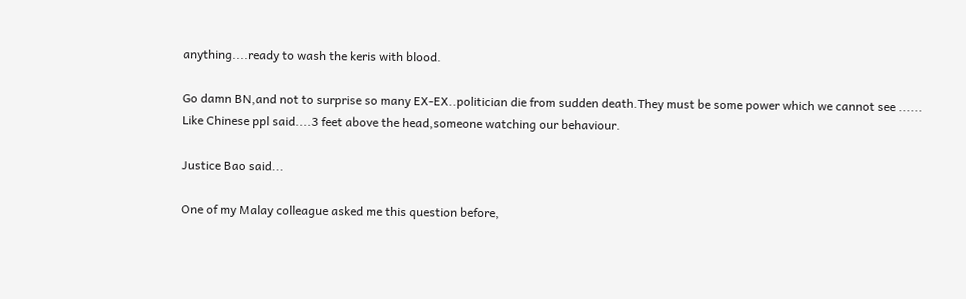anything....ready to wash the keris with blood.

Go damn BN,and not to surprise so many EX-EX..politician die from sudden death.They must be some power which we cannot see ......
Like Chinese ppl said....3 feet above the head,someone watching our behaviour.

Justice Bao said...

One of my Malay colleague asked me this question before,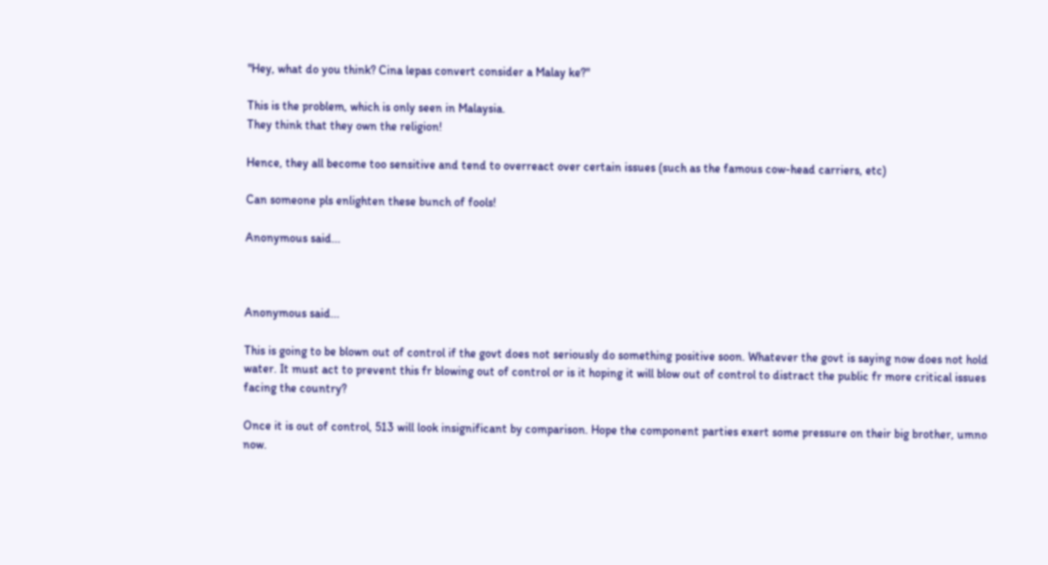"Hey, what do you think? Cina lepas convert consider a Malay ke?"

This is the problem, which is only seen in Malaysia.
They think that they own the religion!

Hence, they all become too sensitive and tend to overreact over certain issues (such as the famous cow-head carriers, etc)

Can someone pls enlighten these bunch of fools!

Anonymous said...



Anonymous said...

This is going to be blown out of control if the govt does not seriously do something positive soon. Whatever the govt is saying now does not hold water. It must act to prevent this fr blowing out of control or is it hoping it will blow out of control to distract the public fr more critical issues facing the country?

Once it is out of control, 513 will look insignificant by comparison. Hope the component parties exert some pressure on their big brother, umno now.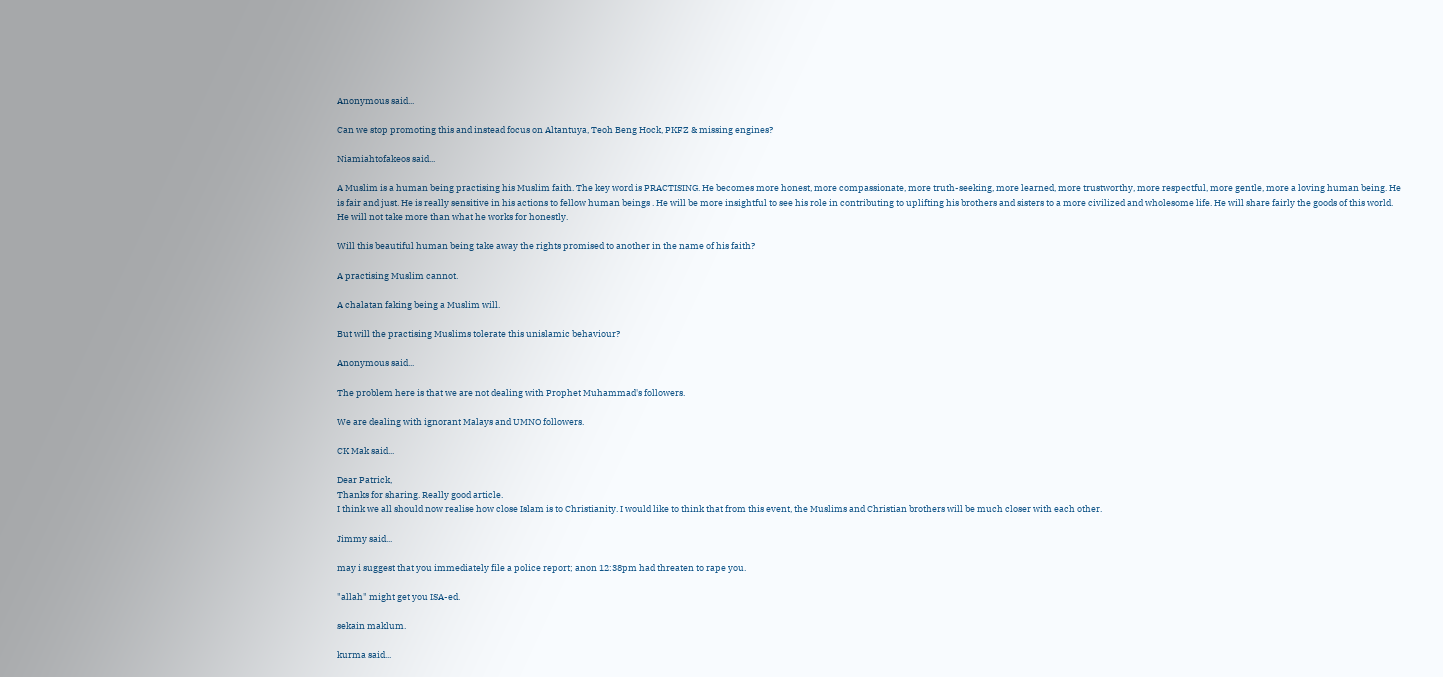Anonymous said...

Can we stop promoting this and instead focus on Altantuya, Teoh Beng Hock, PKFZ & missing engines?

Niamiahtofakeos said...

A Muslim is a human being practising his Muslim faith. The key word is PRACTISING. He becomes more honest, more compassionate, more truth-seeking, more learned, more trustworthy, more respectful, more gentle, more a loving human being. He is fair and just. He is really sensitive in his actions to fellow human beings . He will be more insightful to see his role in contributing to uplifting his brothers and sisters to a more civilized and wholesome life. He will share fairly the goods of this world. He will not take more than what he works for honestly.

Will this beautiful human being take away the rights promised to another in the name of his faith?

A practising Muslim cannot.

A chalatan faking being a Muslim will.

But will the practising Muslims tolerate this unislamic behaviour?

Anonymous said...

The problem here is that we are not dealing with Prophet Muhammad's followers.

We are dealing with ignorant Malays and UMNO followers.

CK Mak said...

Dear Patrick,
Thanks for sharing. Really good article.
I think we all should now realise how close Islam is to Christianity. I would like to think that from this event, the Muslims and Christian brothers will be much closer with each other.

Jimmy said...

may i suggest that you immediately file a police report; anon 12:38pm had threaten to rape you.

"allah" might get you ISA-ed.

sekain maklum.

kurma said...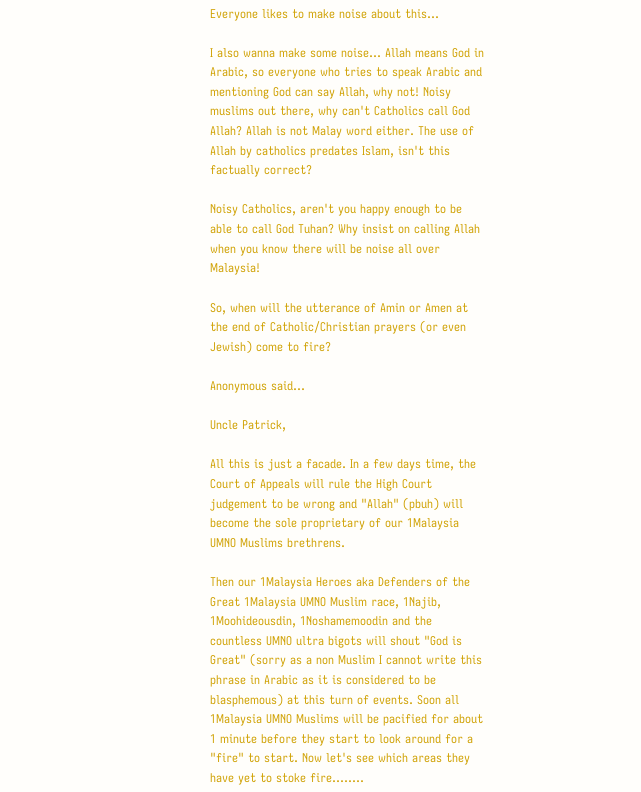Everyone likes to make noise about this...

I also wanna make some noise... Allah means God in Arabic, so everyone who tries to speak Arabic and mentioning God can say Allah, why not! Noisy muslims out there, why can't Catholics call God Allah? Allah is not Malay word either. The use of Allah by catholics predates Islam, isn't this factually correct?

Noisy Catholics, aren't you happy enough to be able to call God Tuhan? Why insist on calling Allah when you know there will be noise all over Malaysia!

So, when will the utterance of Amin or Amen at the end of Catholic/Christian prayers (or even Jewish) come to fire?

Anonymous said...

Uncle Patrick,

All this is just a facade. In a few days time, the Court of Appeals will rule the High Court judgement to be wrong and "Allah" (pbuh) will become the sole proprietary of our 1Malaysia UMNO Muslims brethrens.

Then our 1Malaysia Heroes aka Defenders of the Great 1Malaysia UMNO Muslim race, 1Najib, 1Moohideousdin, 1Noshamemoodin and the countless UMNO ultra bigots will shout "God is Great" (sorry as a non Muslim I cannot write this phrase in Arabic as it is considered to be blasphemous) at this turn of events. Soon all 1Malaysia UMNO Muslims will be pacified for about 1 minute before they start to look around for a "fire" to start. Now let's see which areas they have yet to stoke fire........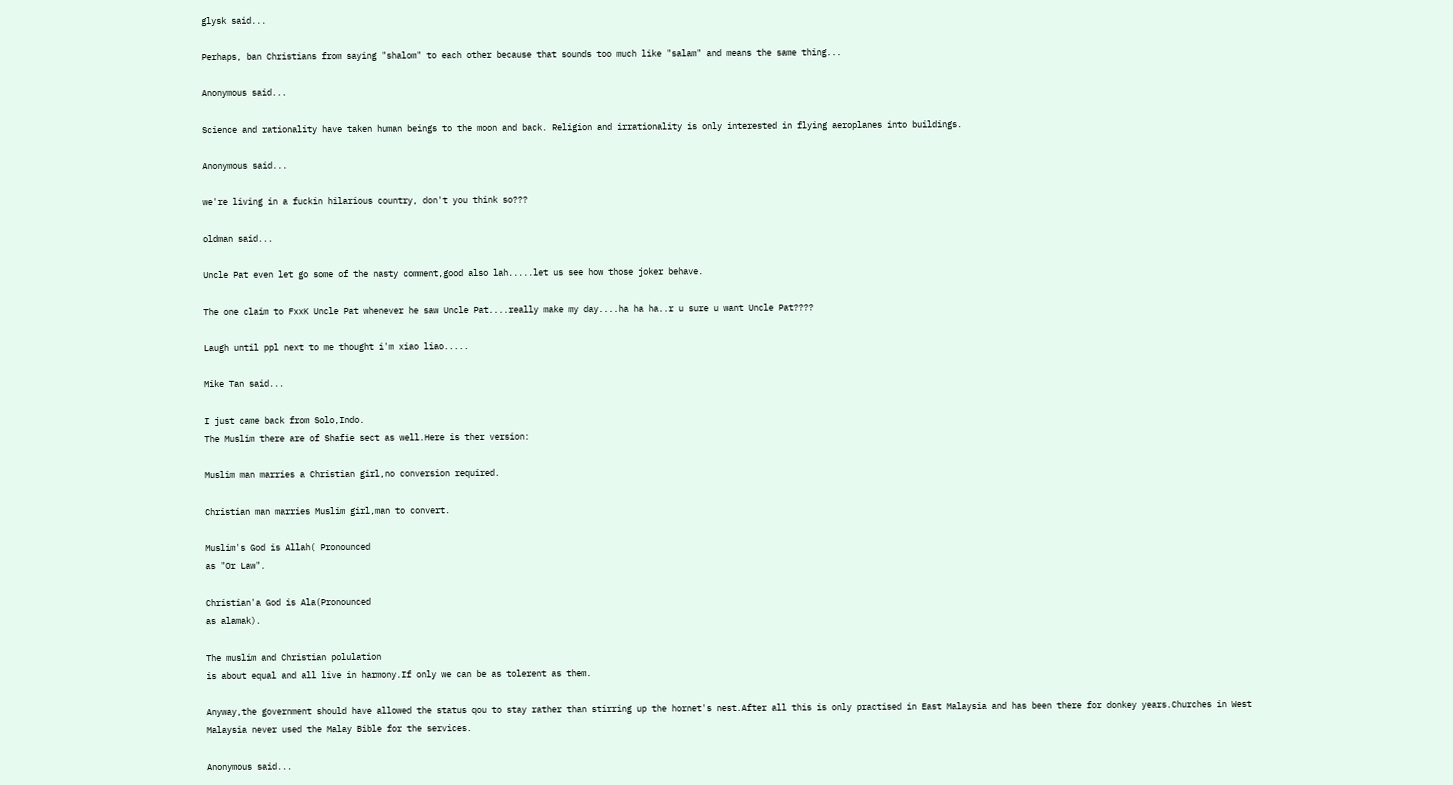glysk said...

Perhaps, ban Christians from saying "shalom" to each other because that sounds too much like "salam" and means the same thing...

Anonymous said...

Science and rationality have taken human beings to the moon and back. Religion and irrationality is only interested in flying aeroplanes into buildings.

Anonymous said...

we're living in a fuckin hilarious country, don't you think so???

oldman said...

Uncle Pat even let go some of the nasty comment,good also lah.....let us see how those joker behave.

The one claim to FxxK Uncle Pat whenever he saw Uncle Pat....really make my day....ha ha ha..r u sure u want Uncle Pat????

Laugh until ppl next to me thought i'm xiao liao.....

Mike Tan said...

I just came back from Solo,Indo.
The Muslim there are of Shafie sect as well.Here is ther version:

Muslim man marries a Christian girl,no conversion required.

Christian man marries Muslim girl,man to convert.

Muslim's God is Allah( Pronounced
as "Or Law".

Christian'a God is Ala(Pronounced
as alamak).

The muslim and Christian polulation
is about equal and all live in harmony.If only we can be as tolerent as them.

Anyway,the government should have allowed the status qou to stay rather than stirring up the hornet's nest.After all this is only practised in East Malaysia and has been there for donkey years.Churches in West Malaysia never used the Malay Bible for the services.

Anonymous said...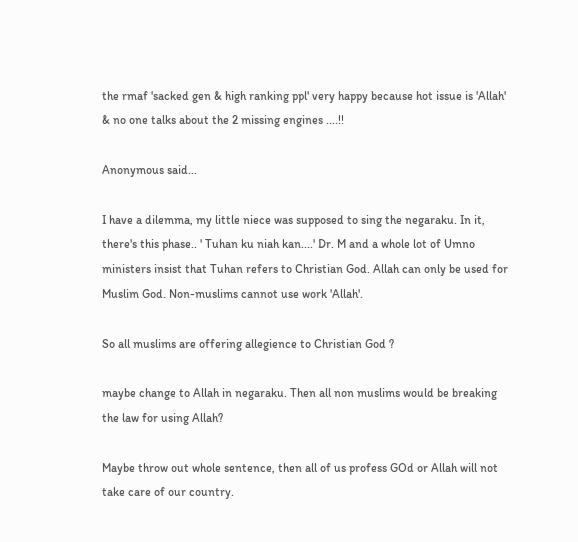the rmaf 'sacked gen & high ranking ppl' very happy because hot issue is 'Allah' & no one talks about the 2 missing engines ....!!

Anonymous said...

I have a dilemma, my little niece was supposed to sing the negaraku. In it, there's this phase.. ' Tuhan ku niah kan....' Dr. M and a whole lot of Umno ministers insist that Tuhan refers to Christian God. Allah can only be used for Muslim God. Non-muslims cannot use work 'Allah'.

So all muslims are offering allegience to Christian God ?

maybe change to Allah in negaraku. Then all non muslims would be breaking the law for using Allah?

Maybe throw out whole sentence, then all of us profess GOd or Allah will not take care of our country.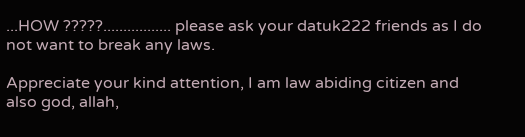...HOW ?????................. please ask your datuk222 friends as I do not want to break any laws.

Appreciate your kind attention, I am law abiding citizen and also god, allah,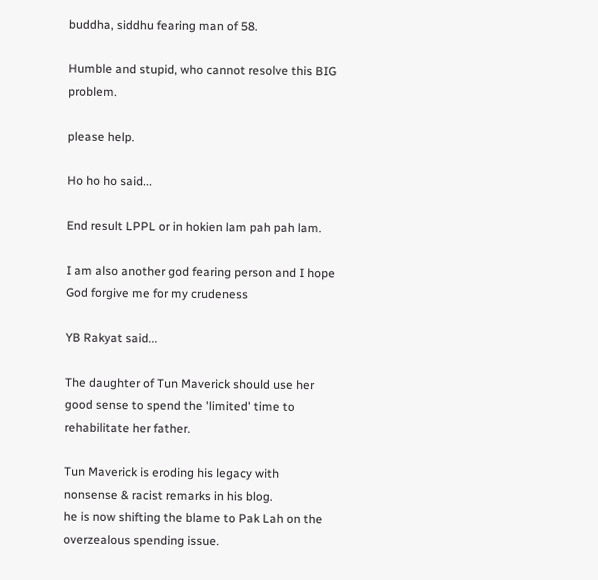buddha, siddhu fearing man of 58.

Humble and stupid, who cannot resolve this BIG problem.

please help.

Ho ho ho said...

End result LPPL or in hokien lam pah pah lam.

I am also another god fearing person and I hope God forgive me for my crudeness

YB Rakyat said...

The daughter of Tun Maverick should use her good sense to spend the 'limited' time to rehabilitate her father.

Tun Maverick is eroding his legacy with nonsense & racist remarks in his blog.
he is now shifting the blame to Pak Lah on the overzealous spending issue.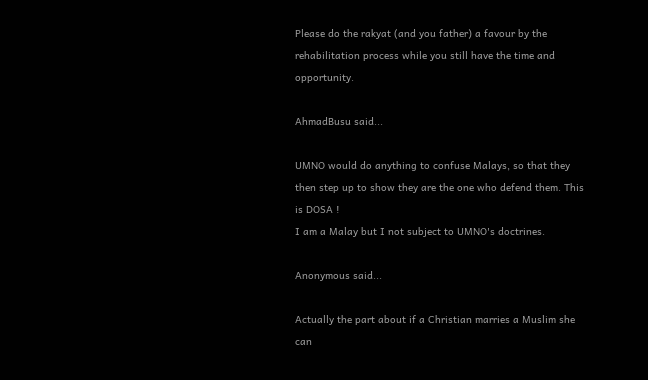Please do the rakyat (and you father) a favour by the rehabilitation process while you still have the time and opportunity.

AhmadBusu said...

UMNO would do anything to confuse Malays, so that they then step up to show they are the one who defend them. This is DOSA !
I am a Malay but I not subject to UMNO's doctrines.

Anonymous said...

Actually the part about if a Christian marries a Muslim she can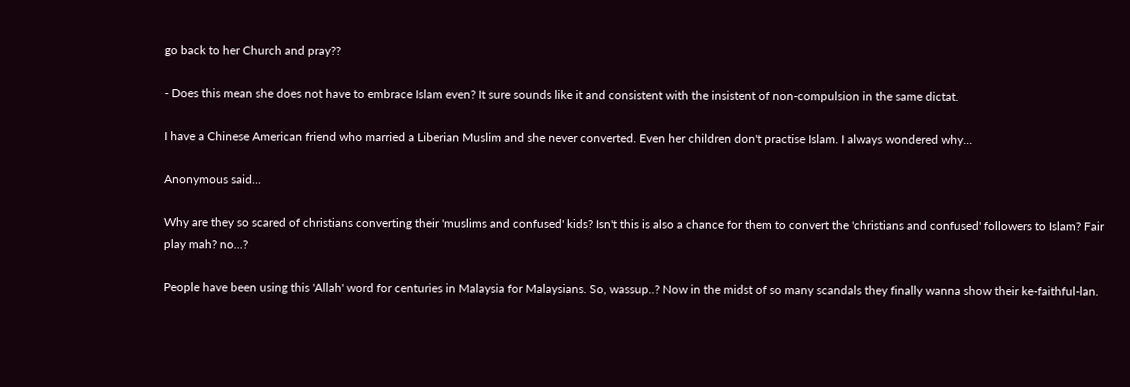go back to her Church and pray??

- Does this mean she does not have to embrace Islam even? It sure sounds like it and consistent with the insistent of non-compulsion in the same dictat.

I have a Chinese American friend who married a Liberian Muslim and she never converted. Even her children don't practise Islam. I always wondered why...

Anonymous said...

Why are they so scared of christians converting their 'muslims and confused' kids? Isn't this is also a chance for them to convert the 'christians and confused' followers to Islam? Fair play mah? no...?

People have been using this 'Allah' word for centuries in Malaysia for Malaysians. So, wassup..? Now in the midst of so many scandals they finally wanna show their ke-faithful-lan.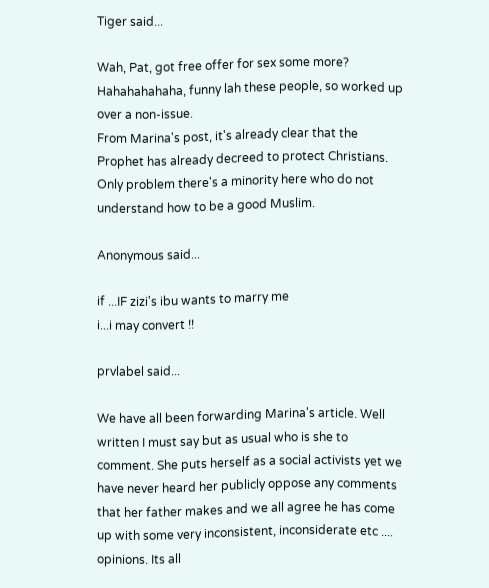Tiger said...

Wah, Pat, got free offer for sex some more?
Hahahahahaha, funny lah these people, so worked up over a non-issue.
From Marina's post, it's already clear that the Prophet has already decreed to protect Christians.
Only problem there's a minority here who do not understand how to be a good Muslim.

Anonymous said...

if ...IF zizi's ibu wants to marry me
i...i may convert !!

prvlabel said...

We have all been forwarding Marina's article. Well written I must say but as usual who is she to comment. She puts herself as a social activists yet we have never heard her publicly oppose any comments that her father makes and we all agree he has come up with some very inconsistent, inconsiderate etc .... opinions. Its all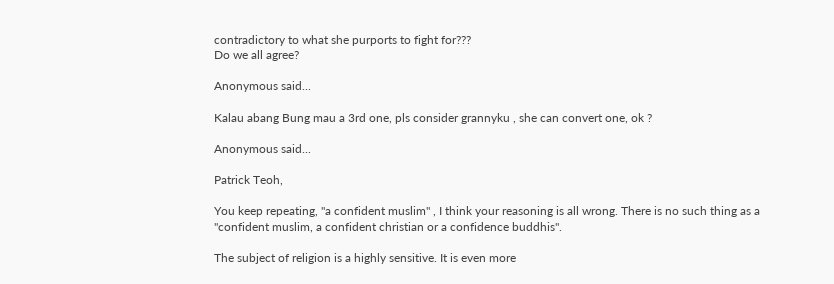contradictory to what she purports to fight for???
Do we all agree?

Anonymous said...

Kalau abang Bung mau a 3rd one, pls consider grannyku , she can convert one, ok ?

Anonymous said...

Patrick Teoh,

You keep repeating, "a confident muslim" , I think your reasoning is all wrong. There is no such thing as a "confident muslim, a confident christian or a confidence buddhis".

The subject of religion is a highly sensitive. It is even more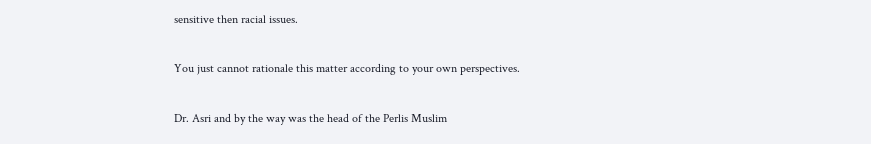sensitive then racial issues.

You just cannot rationale this matter according to your own perspectives.

Dr. Asri and by the way was the head of the Perlis Muslim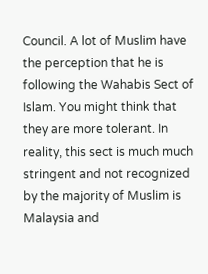Council. A lot of Muslim have the perception that he is following the Wahabis Sect of Islam. You might think that they are more tolerant. In reality, this sect is much much stringent and not recognized by the majority of Muslim is Malaysia and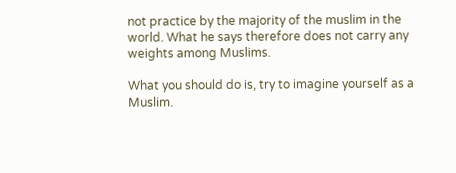not practice by the majority of the muslim in the world. What he says therefore does not carry any weights among Muslims.

What you should do is, try to imagine yourself as a Muslim.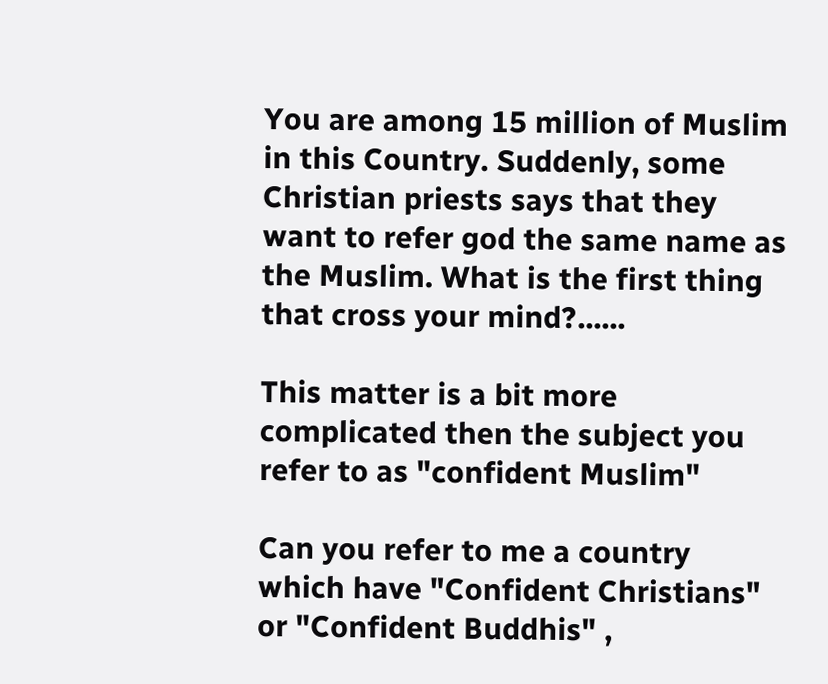You are among 15 million of Muslim in this Country. Suddenly, some Christian priests says that they want to refer god the same name as the Muslim. What is the first thing that cross your mind?......

This matter is a bit more complicated then the subject you refer to as "confident Muslim"

Can you refer to me a country which have "Confident Christians" or "Confident Buddhis" ,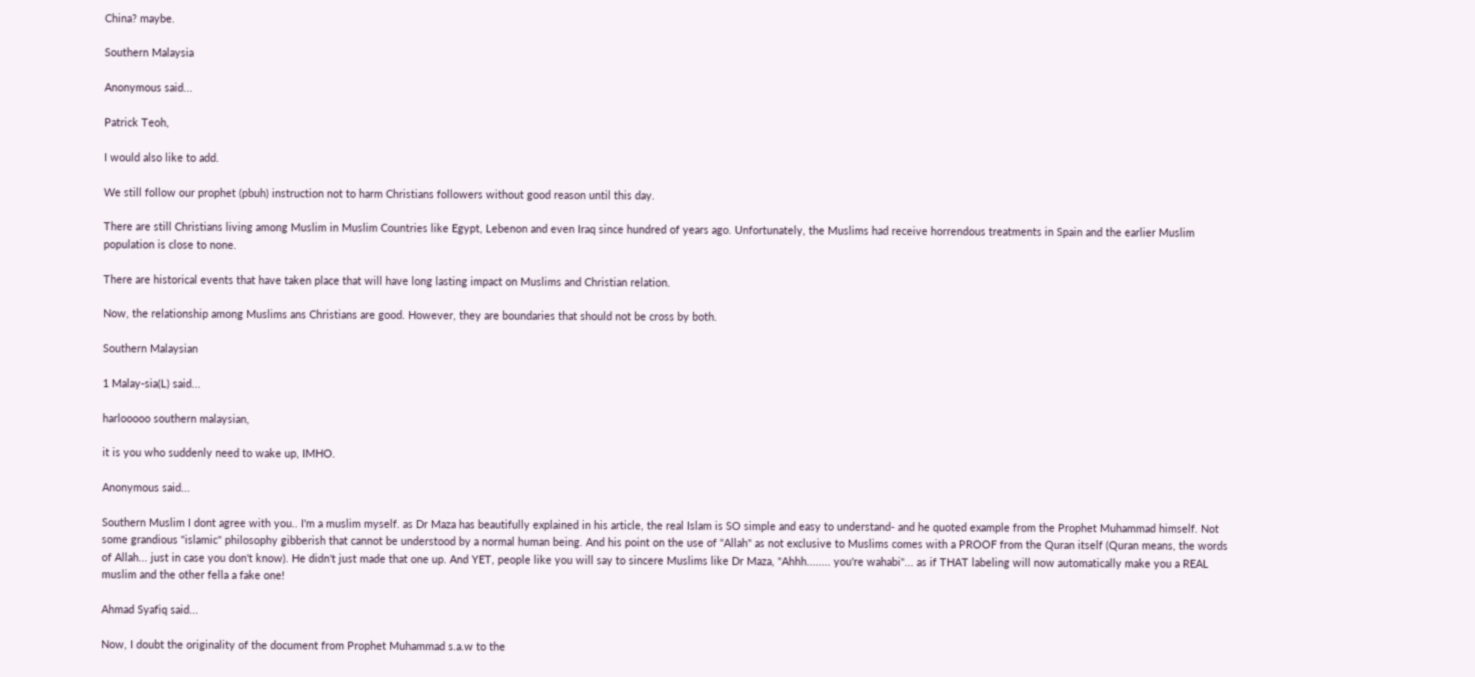China? maybe.

Southern Malaysia

Anonymous said...

Patrick Teoh,

I would also like to add.

We still follow our prophet (pbuh) instruction not to harm Christians followers without good reason until this day.

There are still Christians living among Muslim in Muslim Countries like Egypt, Lebenon and even Iraq since hundred of years ago. Unfortunately, the Muslims had receive horrendous treatments in Spain and the earlier Muslim population is close to none.

There are historical events that have taken place that will have long lasting impact on Muslims and Christian relation.

Now, the relationship among Muslims ans Christians are good. However, they are boundaries that should not be cross by both.

Southern Malaysian

1 Malay-sia(L) said...

harlooooo southern malaysian,

it is you who suddenly need to wake up, IMHO.

Anonymous said...

Southern Muslim I dont agree with you.. I'm a muslim myself. as Dr Maza has beautifully explained in his article, the real Islam is SO simple and easy to understand- and he quoted example from the Prophet Muhammad himself. Not some grandious "islamic" philosophy gibberish that cannot be understood by a normal human being. And his point on the use of "Allah" as not exclusive to Muslims comes with a PROOF from the Quran itself (Quran means, the words of Allah... just in case you don't know). He didn't just made that one up. And YET, people like you will say to sincere Muslims like Dr Maza, "Ahhh........ you're wahabi"... as if THAT labeling will now automatically make you a REAL muslim and the other fella a fake one!

Ahmad Syafiq said...

Now, I doubt the originality of the document from Prophet Muhammad s.a.w to the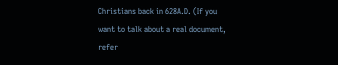Christians back in 628A.D. (If you want to talk about a real document, refer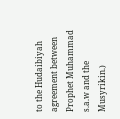to the Hudaibiyah agreement between Prophet Muhammad s.a.w and the Musyrikin.)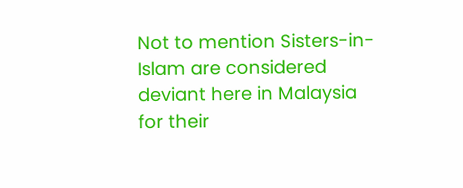Not to mention Sisters-in-Islam are considered deviant here in Malaysia for their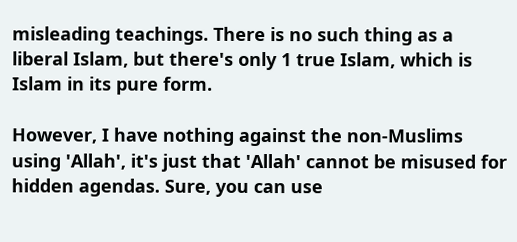misleading teachings. There is no such thing as a liberal Islam, but there's only 1 true Islam, which is Islam in its pure form.

However, I have nothing against the non-Muslims using 'Allah', it's just that 'Allah' cannot be misused for hidden agendas. Sure, you can use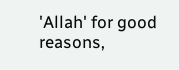'Allah' for good reasons,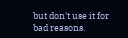but don't use it for bad reasons.